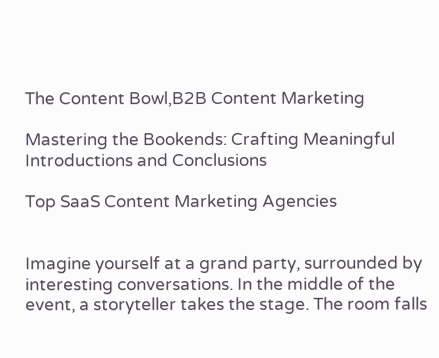The Content Bowl,B2B Content Marketing

Mastering the Bookends: Crafting Meaningful Introductions and Conclusions

Top SaaS Content Marketing Agencies


Imagine yourself at a grand party, surrounded by interesting conversations. In the middle of the event, a storyteller takes the stage. The room falls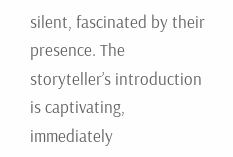silent, fascinated by their presence. The storyteller’s introduction is captivating, immediately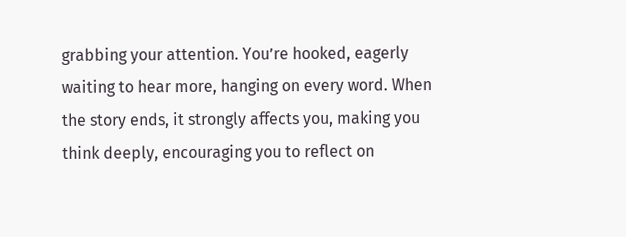grabbing your attention. You’re hooked, eagerly waiting to hear more, hanging on every word. When the story ends, it strongly affects you, making you think deeply, encouraging you to reflect on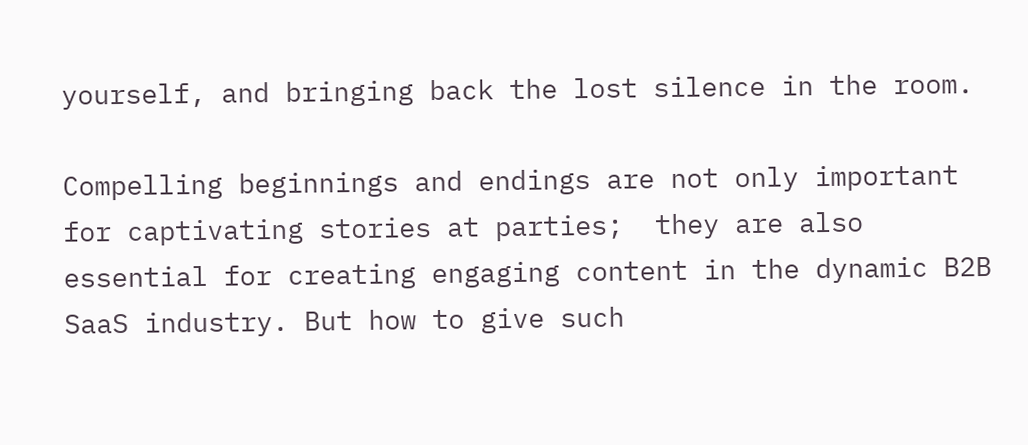yourself, and bringing back the lost silence in the room.

Compelling beginnings and endings are not only important for captivating stories at parties;  they are also essential for creating engaging content in the dynamic B2B SaaS industry. But how to give such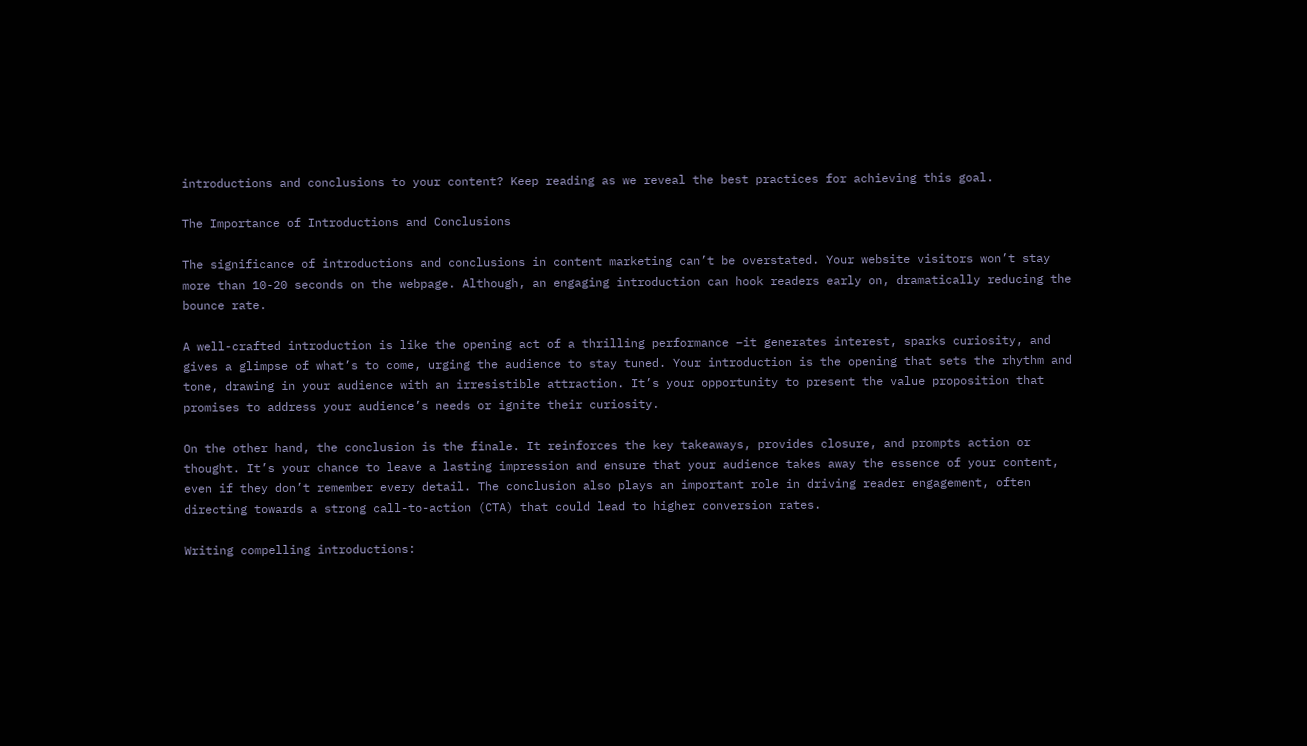introductions and conclusions to your content? Keep reading as we reveal the best practices for achieving this goal.

The Importance of Introductions and Conclusions

The significance of introductions and conclusions in content marketing can’t be overstated. Your website visitors won’t stay more than 10-20 seconds on the webpage. Although, an engaging introduction can hook readers early on, dramatically reducing the bounce rate.

A well-crafted introduction is like the opening act of a thrilling performance –it generates interest, sparks curiosity, and gives a glimpse of what’s to come, urging the audience to stay tuned. Your introduction is the opening that sets the rhythm and tone, drawing in your audience with an irresistible attraction. It’s your opportunity to present the value proposition that promises to address your audience’s needs or ignite their curiosity.

On the other hand, the conclusion is the finale. It reinforces the key takeaways, provides closure, and prompts action or thought. It’s your chance to leave a lasting impression and ensure that your audience takes away the essence of your content, even if they don’t remember every detail. The conclusion also plays an important role in driving reader engagement, often directing towards a strong call-to-action (CTA) that could lead to higher conversion rates.

Writing compelling introductions: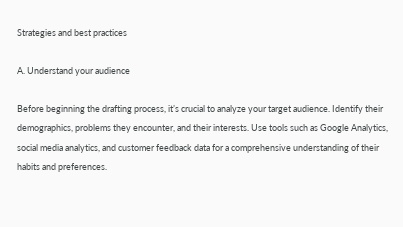Strategies and best practices

A. Understand your audience

Before beginning the drafting process, it’s crucial to analyze your target audience. Identify their demographics, problems they encounter, and their interests. Use tools such as Google Analytics, social media analytics, and customer feedback data for a comprehensive understanding of their habits and preferences.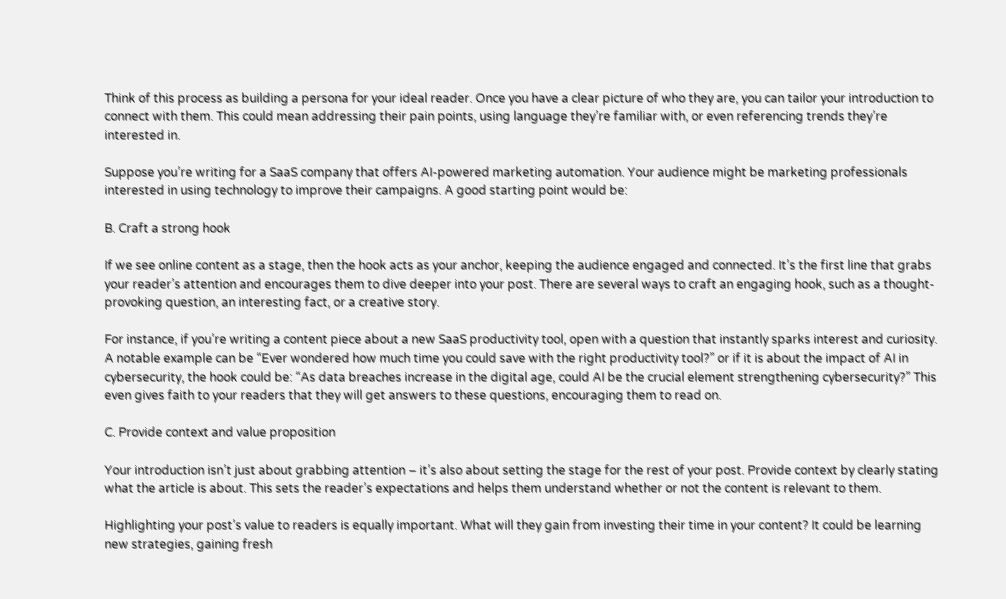Think of this process as building a persona for your ideal reader. Once you have a clear picture of who they are, you can tailor your introduction to connect with them. This could mean addressing their pain points, using language they’re familiar with, or even referencing trends they’re interested in.

Suppose you’re writing for a SaaS company that offers AI-powered marketing automation. Your audience might be marketing professionals interested in using technology to improve their campaigns. A good starting point would be:

B. Craft a strong hook

If we see online content as a stage, then the hook acts as your anchor, keeping the audience engaged and connected. It’s the first line that grabs your reader’s attention and encourages them to dive deeper into your post. There are several ways to craft an engaging hook, such as a thought-provoking question, an interesting fact, or a creative story.

For instance, if you’re writing a content piece about a new SaaS productivity tool, open with a question that instantly sparks interest and curiosity. A notable example can be “Ever wondered how much time you could save with the right productivity tool?” or if it is about the impact of AI in cybersecurity, the hook could be: “As data breaches increase in the digital age, could AI be the crucial element strengthening cybersecurity?” This even gives faith to your readers that they will get answers to these questions, encouraging them to read on.

C. Provide context and value proposition

Your introduction isn’t just about grabbing attention – it’s also about setting the stage for the rest of your post. Provide context by clearly stating what the article is about. This sets the reader’s expectations and helps them understand whether or not the content is relevant to them.

Highlighting your post’s value to readers is equally important. What will they gain from investing their time in your content? It could be learning new strategies, gaining fresh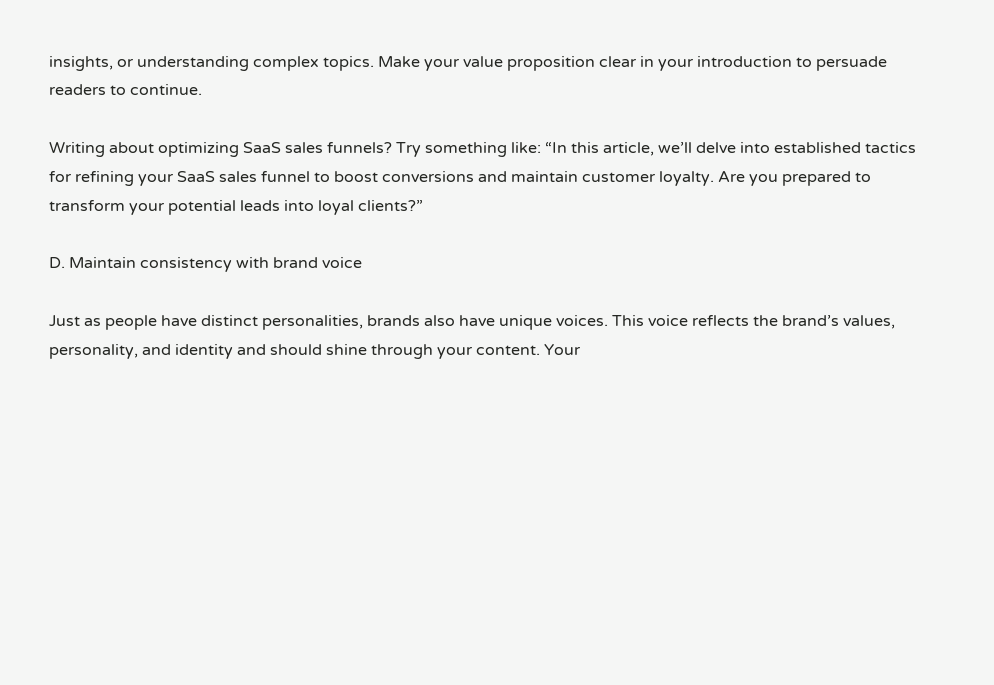insights, or understanding complex topics. Make your value proposition clear in your introduction to persuade readers to continue.

Writing about optimizing SaaS sales funnels? Try something like: “In this article, we’ll delve into established tactics for refining your SaaS sales funnel to boost conversions and maintain customer loyalty. Are you prepared to transform your potential leads into loyal clients?”

D. Maintain consistency with brand voice

Just as people have distinct personalities, brands also have unique voices. This voice reflects the brand’s values, personality, and identity and should shine through your content. Your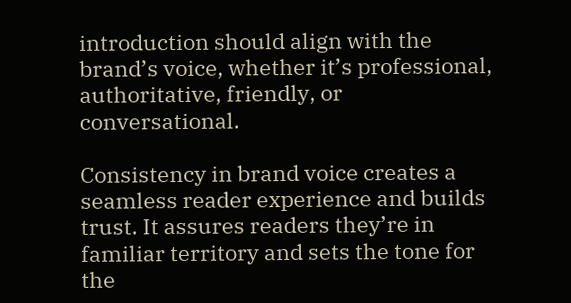introduction should align with the brand’s voice, whether it’s professional, authoritative, friendly, or conversational.

Consistency in brand voice creates a seamless reader experience and builds trust. It assures readers they’re in familiar territory and sets the tone for the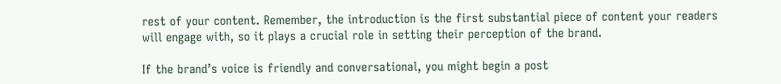rest of your content. Remember, the introduction is the first substantial piece of content your readers will engage with, so it plays a crucial role in setting their perception of the brand.

If the brand’s voice is friendly and conversational, you might begin a post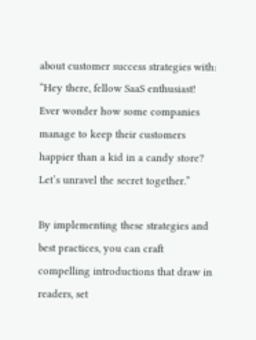about customer success strategies with: “Hey there, fellow SaaS enthusiast! Ever wonder how some companies manage to keep their customers happier than a kid in a candy store? Let’s unravel the secret together.”

By implementing these strategies and best practices, you can craft compelling introductions that draw in readers, set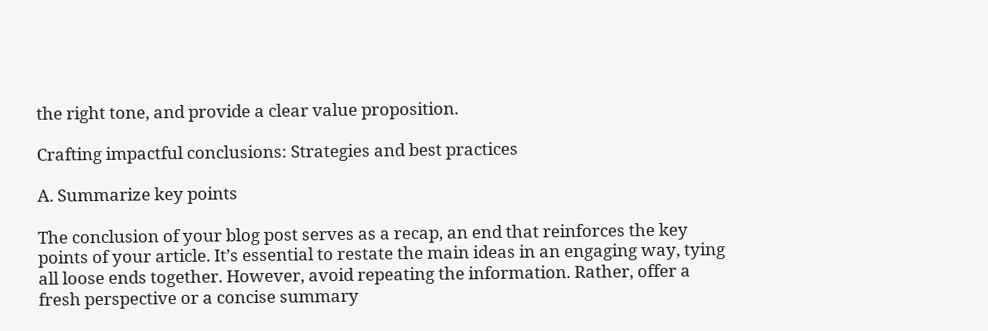the right tone, and provide a clear value proposition.

Crafting impactful conclusions: Strategies and best practices

A. Summarize key points

The conclusion of your blog post serves as a recap, an end that reinforces the key points of your article. It’s essential to restate the main ideas in an engaging way, tying all loose ends together. However, avoid repeating the information. Rather, offer a fresh perspective or a concise summary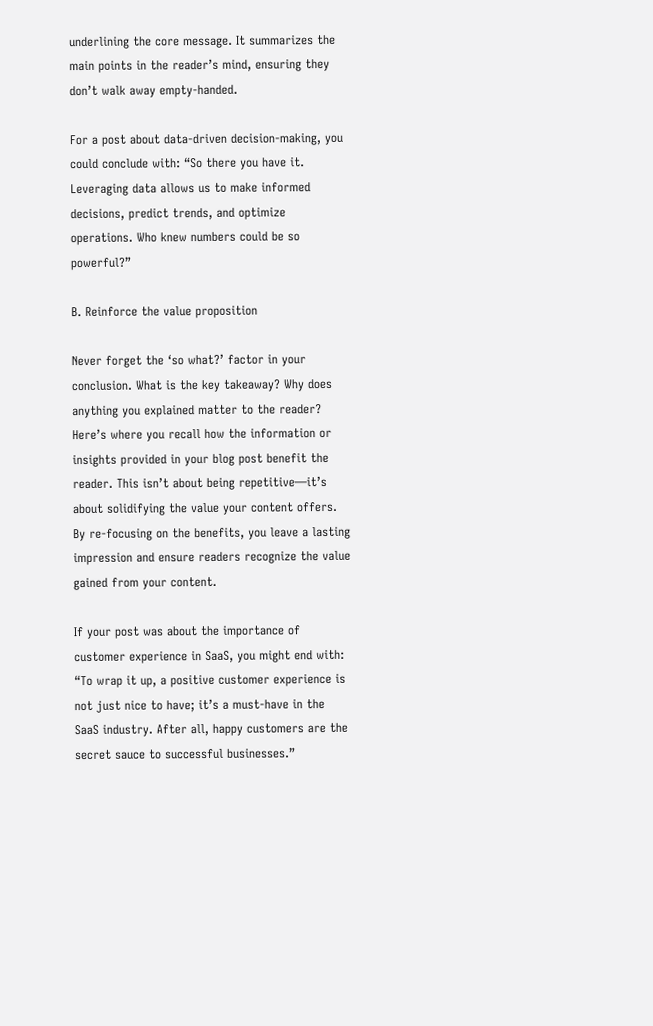underlining the core message. It summarizes the main points in the reader’s mind, ensuring they don’t walk away empty-handed.

For a post about data-driven decision-making, you could conclude with: “So there you have it. Leveraging data allows us to make informed decisions, predict trends, and optimize operations. Who knew numbers could be so powerful?”

B. Reinforce the value proposition

Never forget the ‘so what?’ factor in your conclusion. What is the key takeaway? Why does anything you explained matter to the reader? Here’s where you recall how the information or insights provided in your blog post benefit the reader. This isn’t about being repetitive—it’s about solidifying the value your content offers. By re-focusing on the benefits, you leave a lasting impression and ensure readers recognize the value gained from your content.

If your post was about the importance of customer experience in SaaS, you might end with: “To wrap it up, a positive customer experience is not just nice to have; it’s a must-have in the SaaS industry. After all, happy customers are the secret sauce to successful businesses.”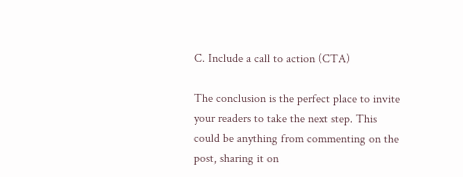C. Include a call to action (CTA)

The conclusion is the perfect place to invite your readers to take the next step. This could be anything from commenting on the post, sharing it on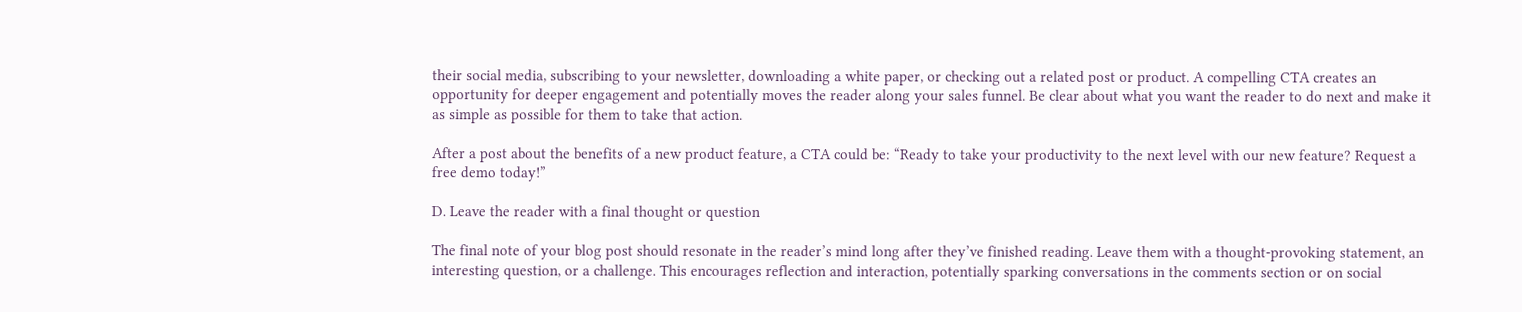their social media, subscribing to your newsletter, downloading a white paper, or checking out a related post or product. A compelling CTA creates an opportunity for deeper engagement and potentially moves the reader along your sales funnel. Be clear about what you want the reader to do next and make it as simple as possible for them to take that action.

After a post about the benefits of a new product feature, a CTA could be: “Ready to take your productivity to the next level with our new feature? Request a free demo today!”

D. Leave the reader with a final thought or question

The final note of your blog post should resonate in the reader’s mind long after they’ve finished reading. Leave them with a thought-provoking statement, an interesting question, or a challenge. This encourages reflection and interaction, potentially sparking conversations in the comments section or on social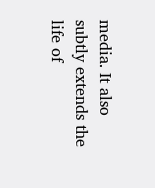media. It also subtly extends the life of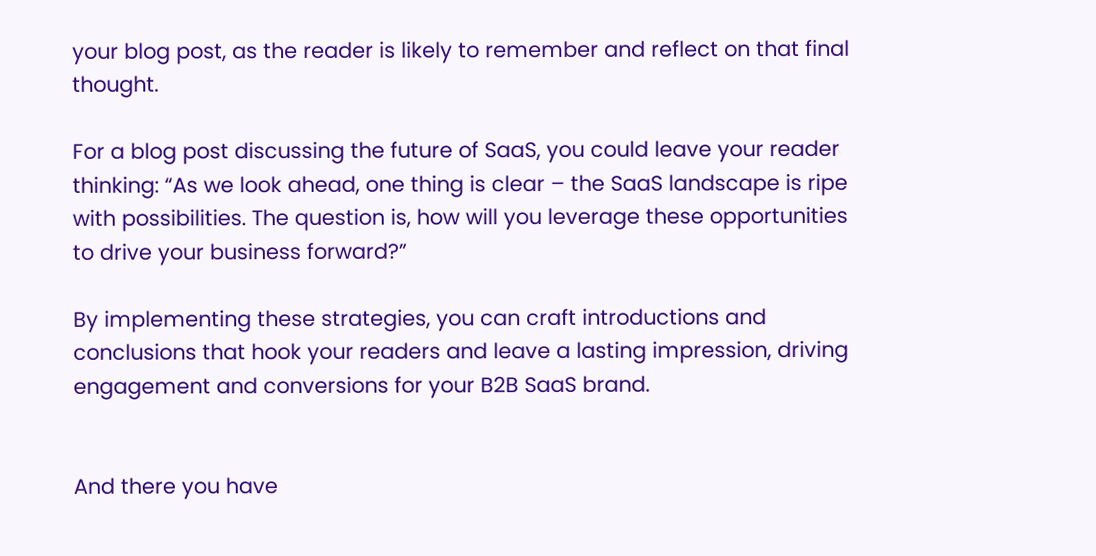your blog post, as the reader is likely to remember and reflect on that final thought.

For a blog post discussing the future of SaaS, you could leave your reader thinking: “As we look ahead, one thing is clear – the SaaS landscape is ripe with possibilities. The question is, how will you leverage these opportunities to drive your business forward?”

By implementing these strategies, you can craft introductions and conclusions that hook your readers and leave a lasting impression, driving engagement and conversions for your B2B SaaS brand.


And there you have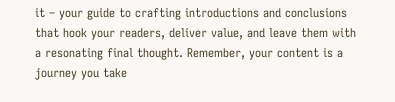it – your guide to crafting introductions and conclusions that hook your readers, deliver value, and leave them with a resonating final thought. Remember, your content is a journey you take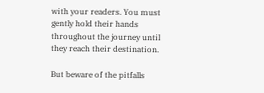with your readers. You must gently hold their hands throughout the journey until they reach their destination.

But beware of the pitfalls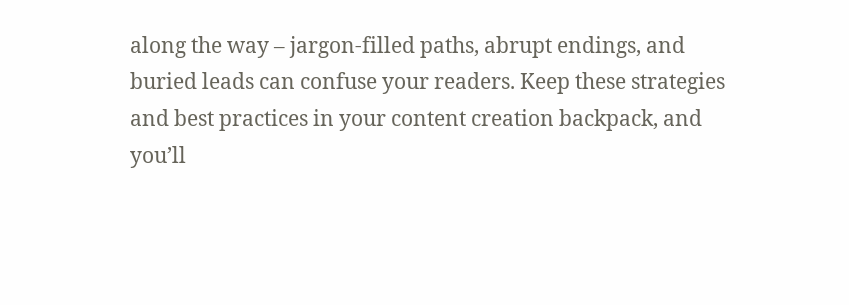along the way – jargon-filled paths, abrupt endings, and buried leads can confuse your readers. Keep these strategies and best practices in your content creation backpack, and you’ll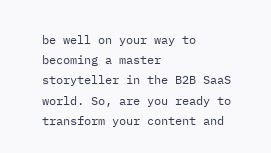be well on your way to becoming a master storyteller in the B2B SaaS world. So, are you ready to transform your content and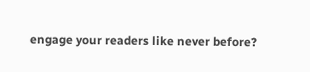engage your readers like never before?